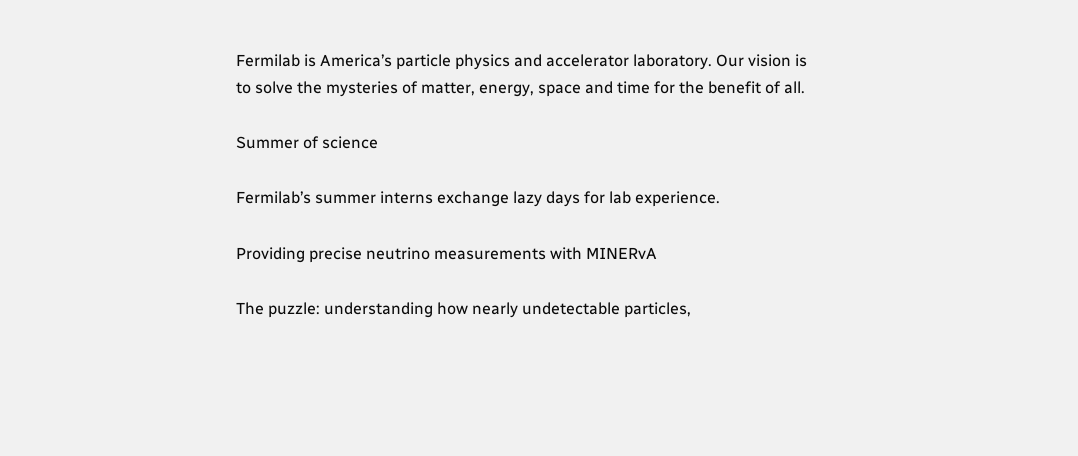Fermilab is America’s particle physics and accelerator laboratory. Our vision is to solve the mysteries of matter, energy, space and time for the benefit of all.

Summer of science

Fermilab’s summer interns exchange lazy days for lab experience.

Providing precise neutrino measurements with MINERvA

The puzzle: understanding how nearly undetectable particles,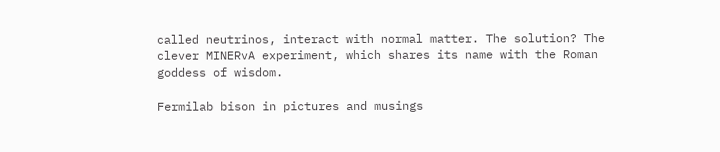called neutrinos, interact with normal matter. The solution? The clever MINERvA experiment, which shares its name with the Roman goddess of wisdom.

Fermilab bison in pictures and musings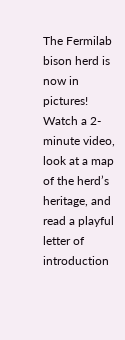The Fermilab bison herd is now in pictures! Watch a 2-minute video, look at a map of the herd’s heritage, and read a playful letter of introduction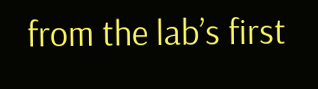from the lab’s first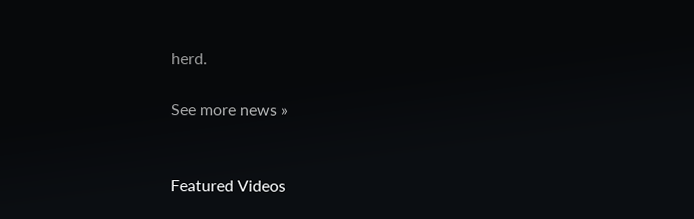herd.

See more news »


Featured Videos